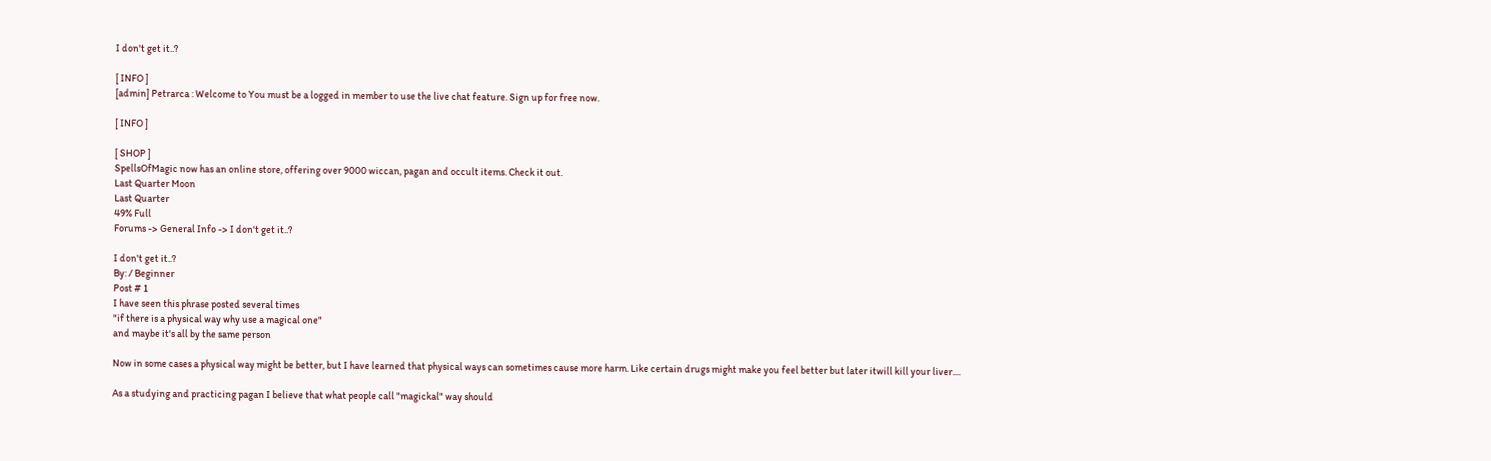I don't get it..?

[ INFO ]
[admin] Petrarca : Welcome to You must be a logged in member to use the live chat feature. Sign up for free now.

[ INFO ]

[ SHOP ]
SpellsOfMagic now has an online store, offering over 9000 wiccan, pagan and occult items. Check it out.
Last Quarter Moon
Last Quarter
49% Full
Forums -> General Info -> I don't get it..?

I don't get it..?
By: / Beginner
Post # 1
I have seen this phrase posted several times
"if there is a physical way why use a magical one"
and maybe it's all by the same person

Now in some cases a physical way might be better, but I have learned that physical ways can sometimes cause more harm. Like certain drugs might make you feel better but later itwill kill your liver....

As a studying and practicing pagan I believe that what people call "magickal" way should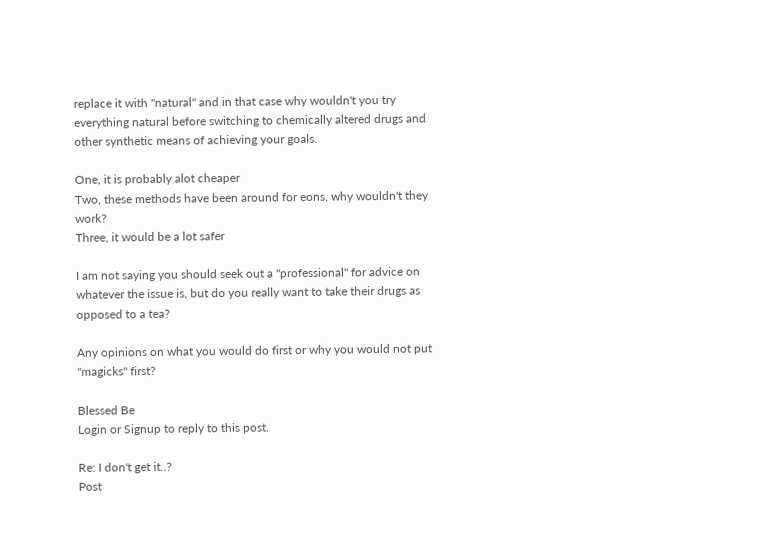replace it with "natural" and in that case why wouldn't you try everything natural before switching to chemically altered drugs and other synthetic means of achieving your goals.

One, it is probably alot cheaper
Two, these methods have been around for eons, why wouldn't they work?
Three, it would be a lot safer

I am not saying you should seek out a "professional" for advice on whatever the issue is, but do you really want to take their drugs as opposed to a tea?

Any opinions on what you would do first or why you would not put "magicks" first?

Blessed Be
Login or Signup to reply to this post.

Re: I don't get it..?
Post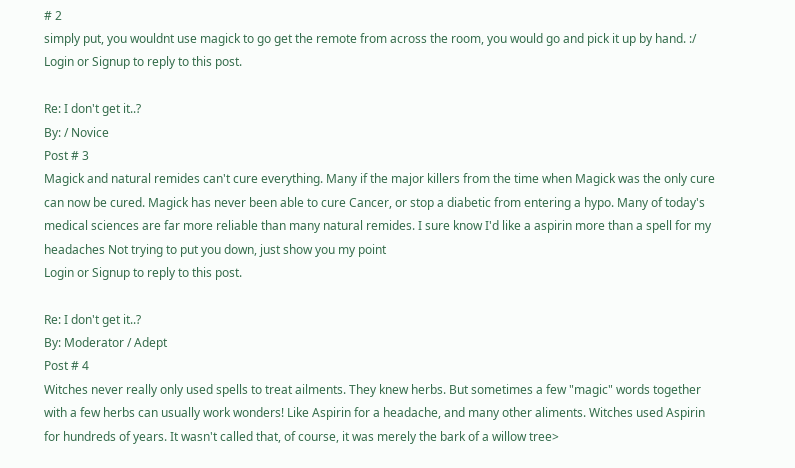# 2
simply put, you wouldnt use magick to go get the remote from across the room, you would go and pick it up by hand. :/
Login or Signup to reply to this post.

Re: I don't get it..?
By: / Novice
Post # 3
Magick and natural remides can't cure everything. Many if the major killers from the time when Magick was the only cure can now be cured. Magick has never been able to cure Cancer, or stop a diabetic from entering a hypo. Many of today's medical sciences are far more reliable than many natural remides. I sure know I'd like a aspirin more than a spell for my headaches Not trying to put you down, just show you my point
Login or Signup to reply to this post.

Re: I don't get it..?
By: Moderator / Adept
Post # 4
Witches never really only used spells to treat ailments. They knew herbs. But sometimes a few "magic" words together with a few herbs can usually work wonders! Like Aspirin for a headache, and many other aliments. Witches used Aspirin for hundreds of years. It wasn't called that, of course, it was merely the bark of a willow tree>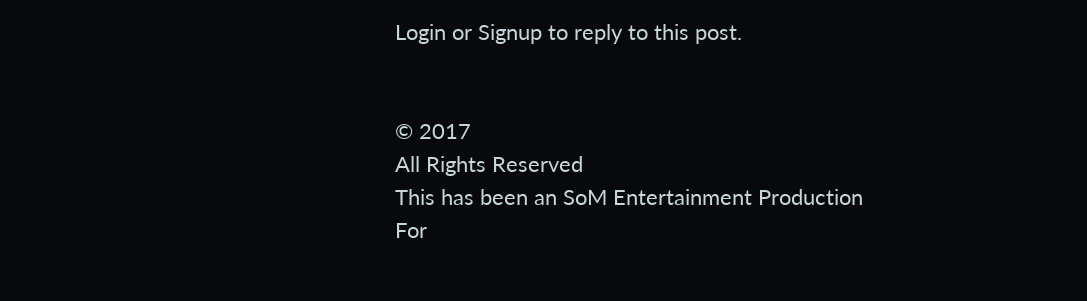Login or Signup to reply to this post.


© 2017
All Rights Reserved
This has been an SoM Entertainment Production
For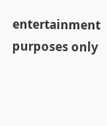entertainment purposes only